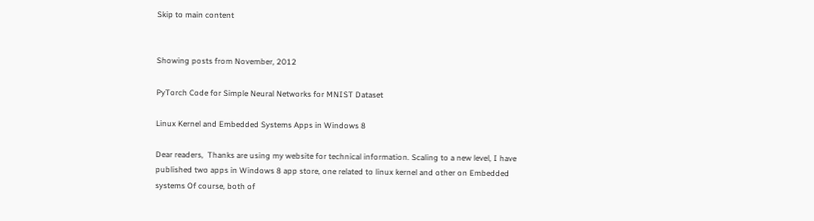Skip to main content


Showing posts from November, 2012

PyTorch Code for Simple Neural Networks for MNIST Dataset

Linux Kernel and Embedded Systems Apps in Windows 8

Dear readers,  Thanks are using my website for technical information. Scaling to a new level, I have published two apps in Windows 8 app store, one related to linux kernel and other on Embedded systems Of course, both of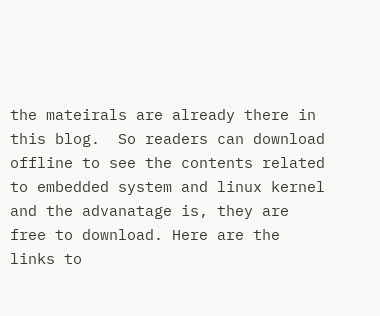the mateirals are already there in this blog.  So readers can download offline to see the contents related to embedded system and linux kernel and the advanatage is, they are free to download. Here are the links to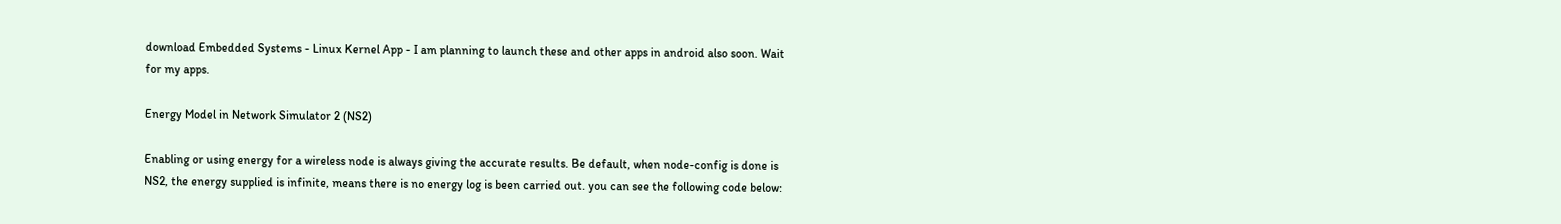download Embedded Systems - Linux Kernel App - I am planning to launch these and other apps in android also soon. Wait for my apps.

Energy Model in Network Simulator 2 (NS2)

Enabling or using energy for a wireless node is always giving the accurate results. Be default, when node-config is done is NS2, the energy supplied is infinite, means there is no energy log is been carried out. you can see the following code below: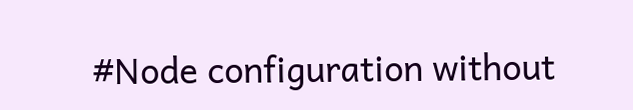#Node configuration without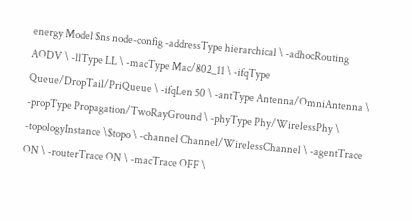energy Model $ns node-config -addressType hierarchical \ -adhocRouting AODV \ -llType LL \ -macType Mac/802_11 \ -ifqType Queue/DropTail/PriQueue \ -ifqLen 50 \ -antType Antenna/OmniAntenna \ -propType Propagation/TwoRayGround \ -phyType Phy/WirelessPhy \ -topologyInstance \$topo \ -channel Channel/WirelessChannel \ -agentTrace ON \ -routerTrace ON \ -macTrace OFF \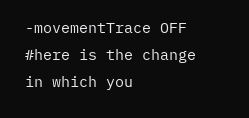-movementTrace OFF #here is the change in which you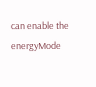can enable the energyMode